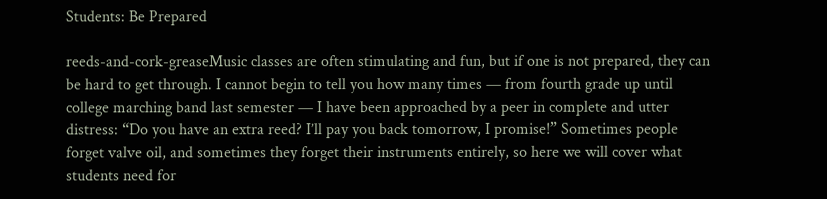Students: Be Prepared

reeds-and-cork-greaseMusic classes are often stimulating and fun, but if one is not prepared, they can be hard to get through. I cannot begin to tell you how many times — from fourth grade up until college marching band last semester — I have been approached by a peer in complete and utter distress: “Do you have an extra reed? I’ll pay you back tomorrow, I promise!” Sometimes people forget valve oil, and sometimes they forget their instruments entirely, so here we will cover what students need for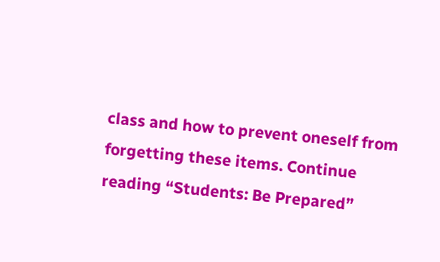class and how to prevent oneself from forgetting these items. Continue reading “Students: Be Prepared”